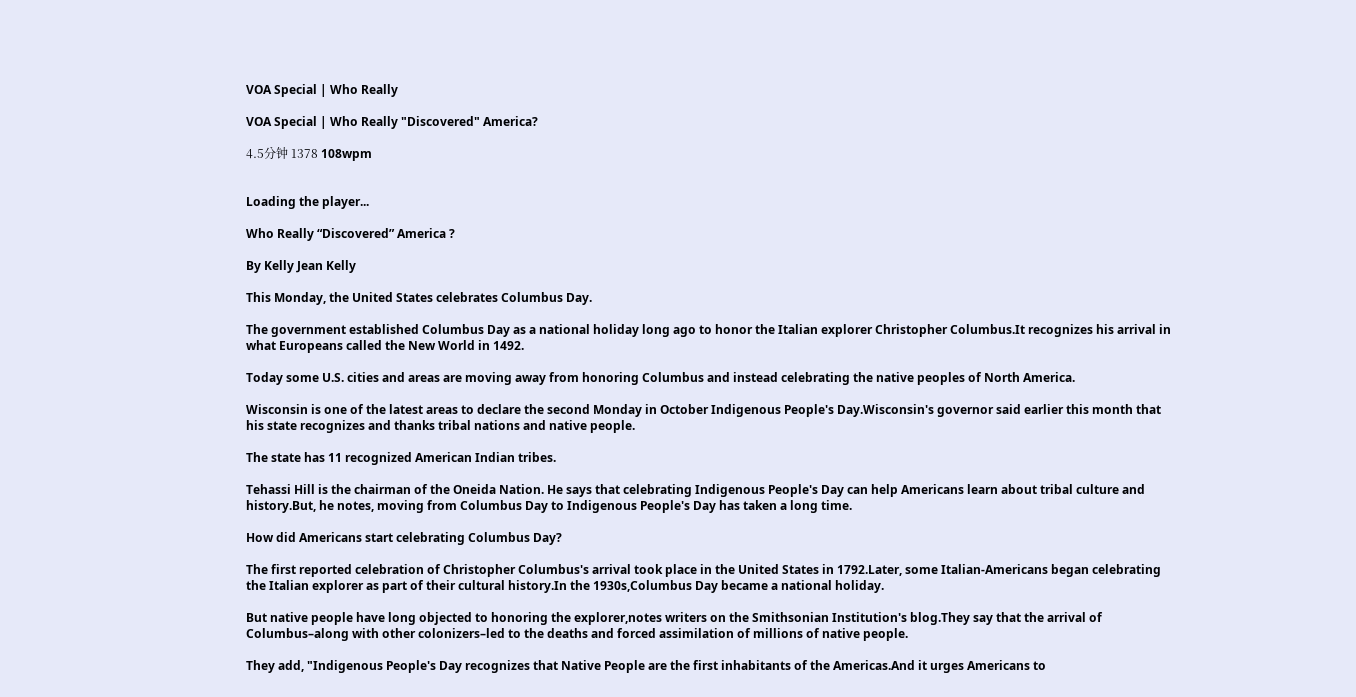VOA Special | Who Really

VOA Special | Who Really "Discovered" America?

4.5分钟 1378 108wpm


Loading the player...

Who Really “Discovered” America ?

By Kelly Jean Kelly

This Monday, the United States celebrates Columbus Day.

The government established Columbus Day as a national holiday long ago to honor the Italian explorer Christopher Columbus.It recognizes his arrival in what Europeans called the New World in 1492.

Today some U.S. cities and areas are moving away from honoring Columbus and instead celebrating the native peoples of North America.

Wisconsin is one of the latest areas to declare the second Monday in October Indigenous People's Day.Wisconsin's governor said earlier this month that his state recognizes and thanks tribal nations and native people.

The state has 11 recognized American Indian tribes.

Tehassi Hill is the chairman of the Oneida Nation. He says that celebrating Indigenous People's Day can help Americans learn about tribal culture and history.But, he notes, moving from Columbus Day to Indigenous People's Day has taken a long time.

How did Americans start celebrating Columbus Day?

The first reported celebration of Christopher Columbus's arrival took place in the United States in 1792.Later, some Italian-Americans began celebrating the Italian explorer as part of their cultural history.In the 1930s,Columbus Day became a national holiday.

But native people have long objected to honoring the explorer,notes writers on the Smithsonian Institution's blog.They say that the arrival of Columbus–along with other colonizers–led to the deaths and forced assimilation of millions of native people.

They add, "Indigenous People's Day recognizes that Native People are the first inhabitants of the Americas.And it urges Americans to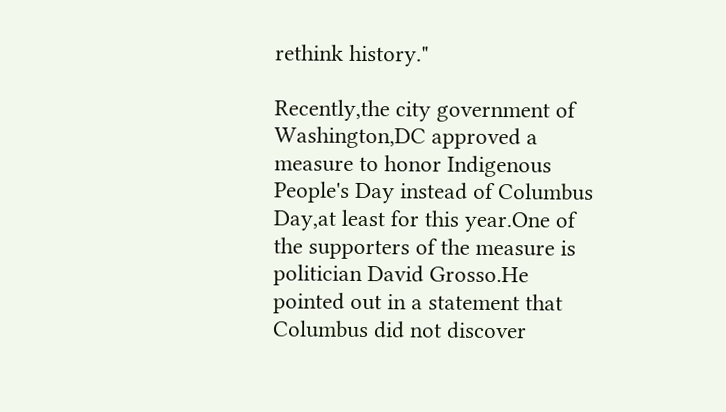rethink history."

Recently,the city government of Washington,DC approved a measure to honor Indigenous People's Day instead of Columbus Day,at least for this year.One of the supporters of the measure is politician David Grosso.He pointed out in a statement that Columbus did not discover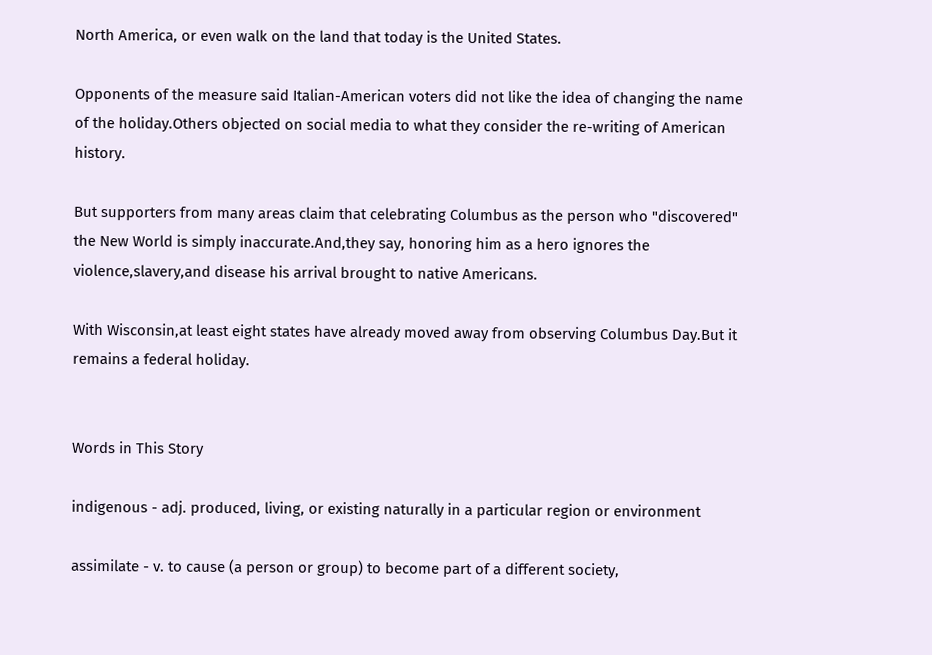North America, or even walk on the land that today is the United States.

Opponents of the measure said Italian-American voters did not like the idea of changing the name of the holiday.Others objected on social media to what they consider the re-writing of American history.

But supporters from many areas claim that celebrating Columbus as the person who "discovered" the New World is simply inaccurate.And,they say, honoring him as a hero ignores the violence,slavery,and disease his arrival brought to native Americans.

With Wisconsin,at least eight states have already moved away from observing Columbus Day.But it remains a federal holiday.


Words in This Story

indigenous - adj. produced, living, or existing naturally in a particular region or environment

assimilate - v. to cause (a person or group) to become part of a different society,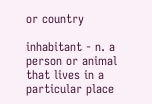or country

inhabitant - n. a person or animal that lives in a particular place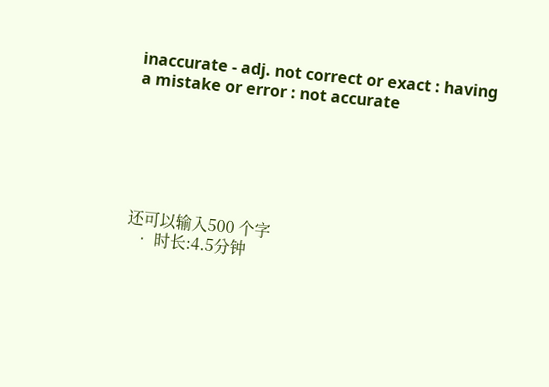inaccurate - adj. not correct or exact : having a mistake or error : not accurate






还可以输入500 个字
  • 时长:4.5分钟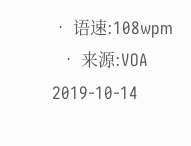• 语速:108wpm
  • 来源:VOA 2019-10-14